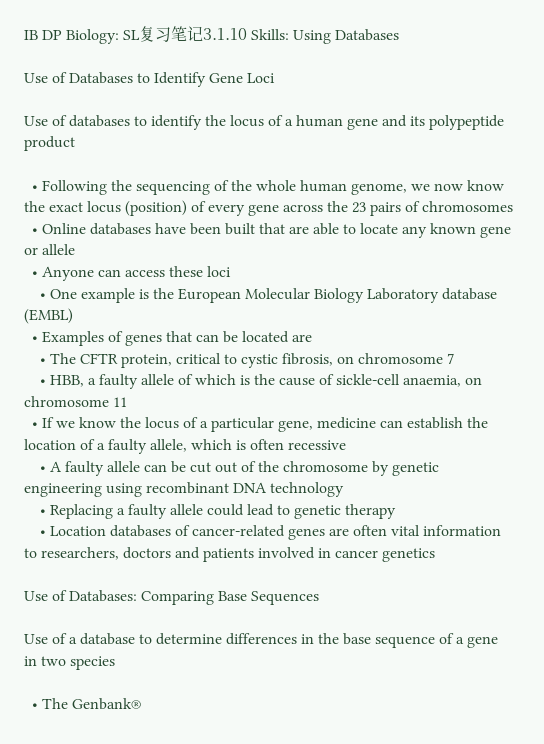IB DP Biology: SL复习笔记3.1.10 Skills: Using Databases

Use of Databases to Identify Gene Loci

Use of databases to identify the locus of a human gene and its polypeptide product

  • Following the sequencing of the whole human genome, we now know the exact locus (position) of every gene across the 23 pairs of chromosomes
  • Online databases have been built that are able to locate any known gene or allele
  • Anyone can access these loci
    • One example is the European Molecular Biology Laboratory database (EMBL)
  • Examples of genes that can be located are
    • The CFTR protein, critical to cystic fibrosis, on chromosome 7
    • HBB, a faulty allele of which is the cause of sickle-cell anaemia, on chromosome 11
  • If we know the locus of a particular gene, medicine can establish the location of a faulty allele, which is often recessive
    • A faulty allele can be cut out of the chromosome by genetic engineering using recombinant DNA technology
    • Replacing a faulty allele could lead to genetic therapy
    • Location databases of cancer-related genes are often vital information to researchers, doctors and patients involved in cancer genetics

Use of Databases: Comparing Base Sequences

Use of a database to determine differences in the base sequence of a gene in two species

  • The Genbank®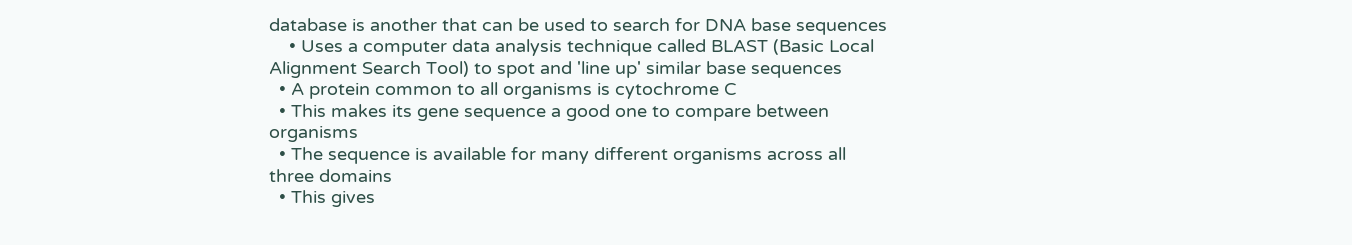database is another that can be used to search for DNA base sequences
    • Uses a computer data analysis technique called BLAST (Basic Local Alignment Search Tool) to spot and 'line up' similar base sequences
  • A protein common to all organisms is cytochrome C
  • This makes its gene sequence a good one to compare between organisms
  • The sequence is available for many different organisms across all three domains
  • This gives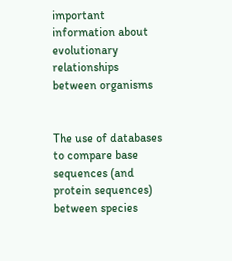important information about evolutionary relationships between organisms


The use of databases to compare base sequences (and protein sequences) between species